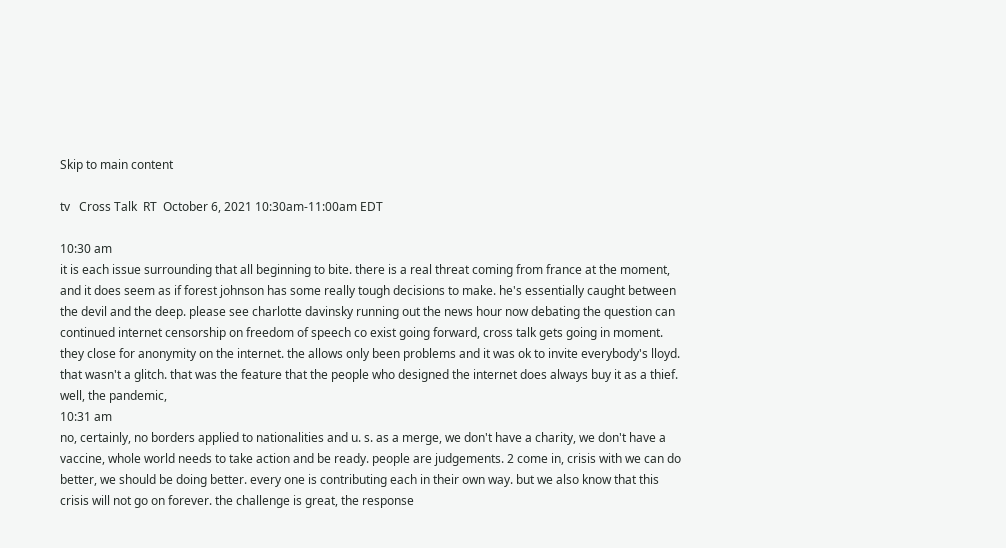Skip to main content

tv   Cross Talk  RT  October 6, 2021 10:30am-11:00am EDT

10:30 am
it is each issue surrounding that all beginning to bite. there is a real threat coming from france at the moment, and it does seem as if forest johnson has some really tough decisions to make. he's essentially caught between the devil and the deep. please see charlotte davinsky running out the news hour now debating the question can continued internet censorship on freedom of speech co exist going forward, cross talk gets going in moment. they close for anonymity on the internet. the allows only been problems and it was ok to invite everybody's lloyd. that wasn't a glitch. that was the feature that the people who designed the internet does always buy it as a thief. well, the pandemic,
10:31 am
no, certainly, no borders applied to nationalities and u. s. as a merge, we don't have a charity, we don't have a vaccine, whole world needs to take action and be ready. people are judgements. 2 come in, crisis with we can do better, we should be doing better. every one is contributing each in their own way. but we also know that this crisis will not go on forever. the challenge is great, the response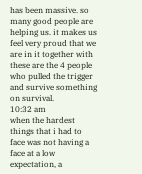has been massive. so many good people are helping us. it makes us feel very proud that we are in it together with these are the 4 people who pulled the trigger and survive something on survival.
10:32 am
when the hardest things that i had to face was not having a face at a low expectation, a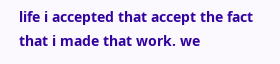life i accepted that accept the fact that i made that work. we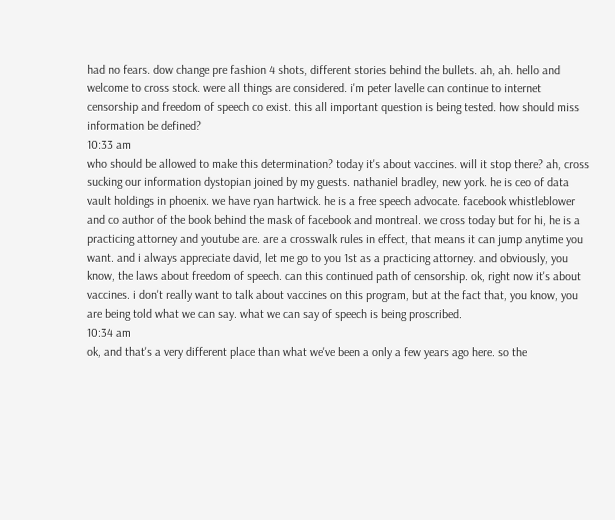had no fears. dow change pre fashion 4 shots, different stories behind the bullets. ah, ah. hello and welcome to cross stock. were all things are considered. i'm peter lavelle can continue to internet censorship and freedom of speech co exist. this all important question is being tested. how should miss information be defined?
10:33 am
who should be allowed to make this determination? today it's about vaccines. will it stop there? ah, cross sucking our information dystopian joined by my guests. nathaniel bradley, new york. he is ceo of data vault holdings in phoenix. we have ryan hartwick. he is a free speech advocate. facebook whistleblower and co author of the book behind the mask of facebook and montreal. we cross today but for hi, he is a practicing attorney and youtube are. are a crosswalk rules in effect, that means it can jump anytime you want. and i always appreciate david, let me go to you 1st as a practicing attorney. and obviously, you know, the laws about freedom of speech. can this continued path of censorship. ok, right now it's about vaccines. i don't really want to talk about vaccines on this program, but at the fact that, you know, you are being told what we can say. what we can say of speech is being proscribed.
10:34 am
ok, and that's a very different place than what we've been a only a few years ago here. so the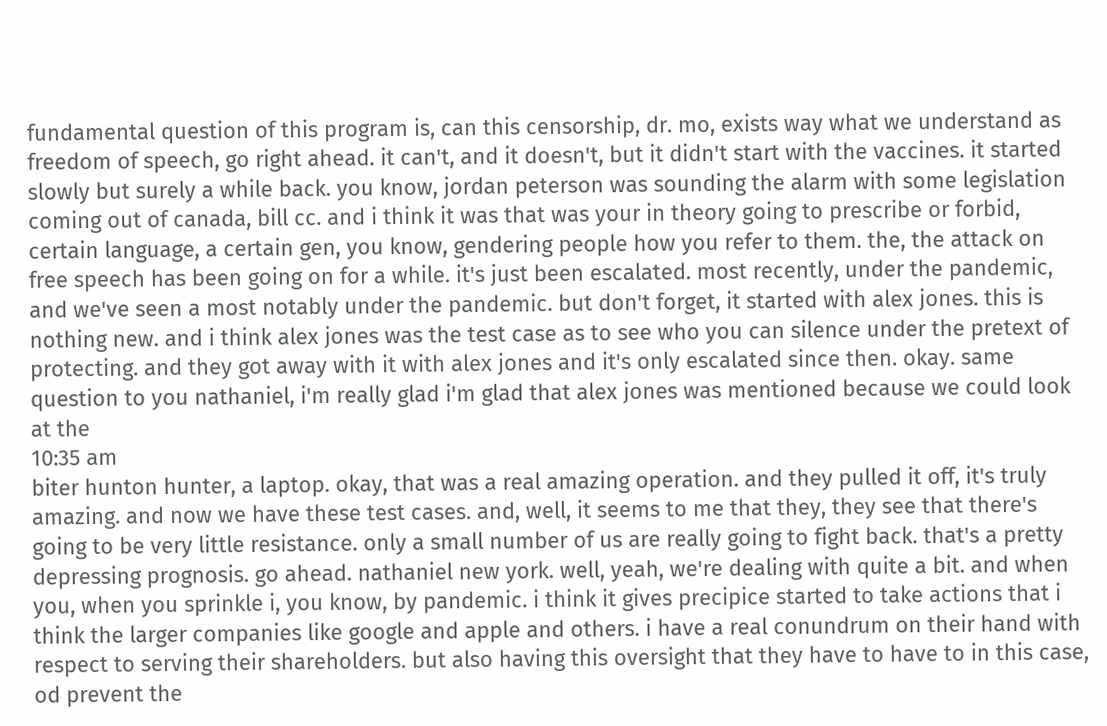fundamental question of this program is, can this censorship, dr. mo, exists way what we understand as freedom of speech, go right ahead. it can't, and it doesn't, but it didn't start with the vaccines. it started slowly but surely a while back. you know, jordan peterson was sounding the alarm with some legislation coming out of canada, bill cc. and i think it was that was your in theory going to prescribe or forbid, certain language, a certain gen, you know, gendering people how you refer to them. the, the attack on free speech has been going on for a while. it's just been escalated. most recently, under the pandemic, and we've seen a most notably under the pandemic. but don't forget, it started with alex jones. this is nothing new. and i think alex jones was the test case as to see who you can silence under the pretext of protecting. and they got away with it with alex jones and it's only escalated since then. okay. same question to you nathaniel, i'm really glad i'm glad that alex jones was mentioned because we could look at the
10:35 am
biter hunton hunter, a laptop. okay, that was a real amazing operation. and they pulled it off, it's truly amazing. and now we have these test cases. and, well, it seems to me that they, they see that there's going to be very little resistance. only a small number of us are really going to fight back. that's a pretty depressing prognosis. go ahead. nathaniel new york. well, yeah, we're dealing with quite a bit. and when you, when you sprinkle i, you know, by pandemic. i think it gives precipice started to take actions that i think the larger companies like google and apple and others. i have a real conundrum on their hand with respect to serving their shareholders. but also having this oversight that they have to have to in this case, od prevent the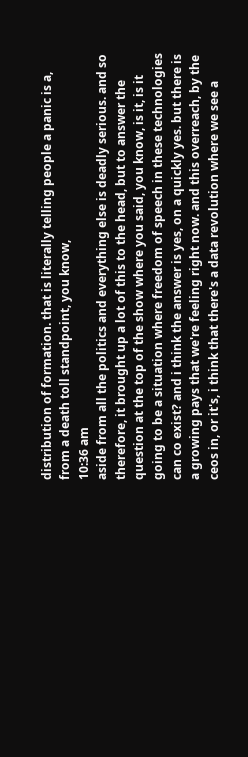distribution of formation. that is literally telling people a panic is a, from a death toll standpoint, you know,
10:36 am
aside from all the politics and everything else is deadly serious. and so therefore, it brought up a lot of this to the head, but to answer the question at the top of the show where you said, you know, is it, is it going to be a situation where freedom of speech in these technologies can co exist? and i think the answer is yes, on a quickly yes. but there is a growing pays that we're feeling right now. and this overreach, by the ceos in, or it's, i think that there's a data revolution where we see a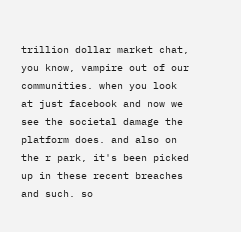trillion dollar market chat, you know, vampire out of our communities. when you look at just facebook and now we see the societal damage the platform does. and also on the r park, it's been picked up in these recent breaches and such. so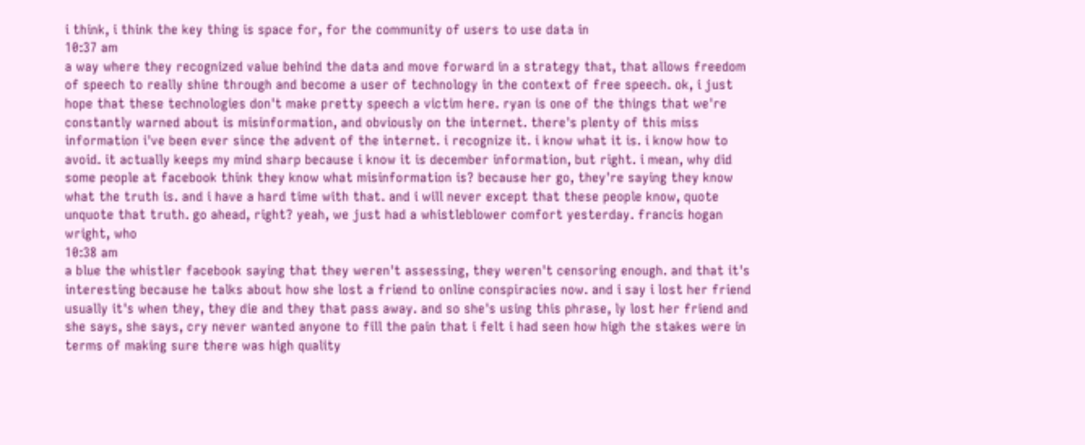i think, i think the key thing is space for, for the community of users to use data in
10:37 am
a way where they recognized value behind the data and move forward in a strategy that, that allows freedom of speech to really shine through and become a user of technology in the context of free speech. ok, i just hope that these technologies don't make pretty speech a victim here. ryan is one of the things that we're constantly warned about is misinformation, and obviously on the internet. there's plenty of this miss information i've been ever since the advent of the internet. i recognize it. i know what it is. i know how to avoid. it actually keeps my mind sharp because i know it is december information, but right. i mean, why did some people at facebook think they know what misinformation is? because her go, they're saying they know what the truth is. and i have a hard time with that. and i will never except that these people know, quote unquote that truth. go ahead, right? yeah, we just had a whistleblower comfort yesterday. francis hogan wright, who
10:38 am
a blue the whistler facebook saying that they weren't assessing, they weren't censoring enough. and that it's interesting because he talks about how she lost a friend to online conspiracies now. and i say i lost her friend usually it's when they, they die and they that pass away. and so she's using this phrase, ly lost her friend and she says, she says, cry never wanted anyone to fill the pain that i felt i had seen how high the stakes were in terms of making sure there was high quality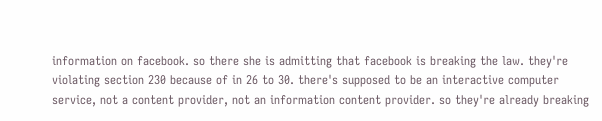information on facebook. so there she is admitting that facebook is breaking the law. they're violating section 230 because of in 26 to 30. there's supposed to be an interactive computer service, not a content provider, not an information content provider. so they're already breaking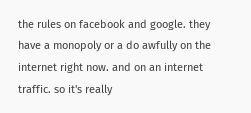the rules on facebook and google. they have a monopoly or a do awfully on the internet right now. and on an internet traffic. so it's really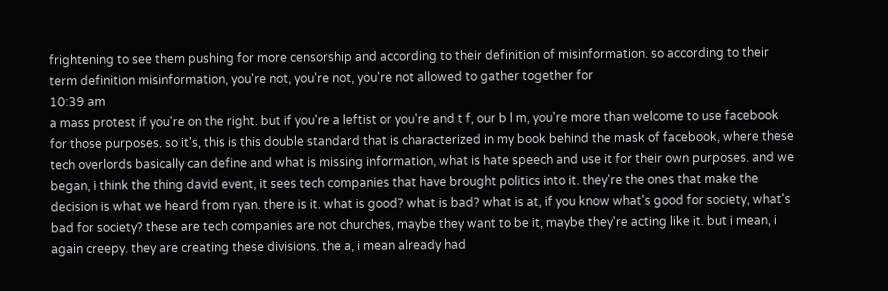frightening to see them pushing for more censorship and according to their definition of misinformation. so according to their term definition misinformation, you're not, you're not, you're not allowed to gather together for
10:39 am
a mass protest if you're on the right. but if you're a leftist or you're and t f, our b l m, you're more than welcome to use facebook for those purposes. so it's, this is this double standard that is characterized in my book behind the mask of facebook, where these tech overlords basically can define and what is missing information, what is hate speech and use it for their own purposes. and we began, i think the thing david event, it sees tech companies that have brought politics into it. they're the ones that make the decision is what we heard from ryan. there is it. what is good? what is bad? what is at, if you know what's good for society, what's bad for society? these are tech companies are not churches, maybe they want to be it, maybe they're acting like it. but i mean, i again creepy. they are creating these divisions. the a, i mean already had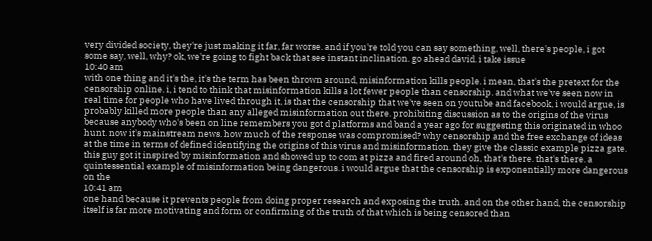very divided society, they're just making it far, far worse. and if you're told you can say something, well, there's people, i got some say, well, why? ok, we're going to fight back that see instant inclination. go ahead david. i take issue
10:40 am
with one thing and it's the, it's the term has been thrown around, misinformation kills people. i mean, that's the pretext for the censorship online. i, i tend to think that misinformation kills a lot fewer people than censorship. and what we've seen now in real time for people who have lived through it, is that the censorship that we've seen on youtube and facebook, i would argue, is probably killed more people than any alleged misinformation out there. prohibiting discussion as to the origins of the virus because anybody who's been on line remembers you got d platforms and band a year ago for suggesting this originated in whoo hunt. now it's mainstream news. how much of the response was compromised? why censorship and the free exchange of ideas at the time in terms of defined identifying the origins of this virus and misinformation. they give the classic example pizza gate. this guy got it inspired by misinformation and showed up to com at pizza and fired around oh, that's there. that's there. a quintessential example of misinformation being dangerous. i would argue that the censorship is exponentially more dangerous on the
10:41 am
one hand because it prevents people from doing proper research and exposing the truth. and on the other hand, the censorship itself is far more motivating and form or confirming of the truth of that which is being censored than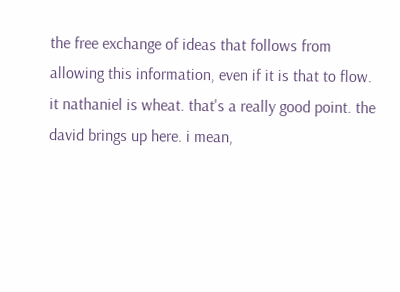the free exchange of ideas that follows from allowing this information, even if it is that to flow. it nathaniel is wheat. that's a really good point. the david brings up here. i mean,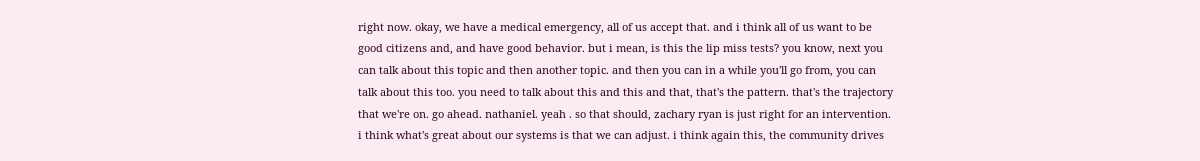right now. okay, we have a medical emergency, all of us accept that. and i think all of us want to be good citizens and, and have good behavior. but i mean, is this the lip miss tests? you know, next you can talk about this topic and then another topic. and then you can in a while you'll go from, you can talk about this too. you need to talk about this and this and that, that's the pattern. that's the trajectory that we're on. go ahead. nathaniel. yeah . so that should, zachary ryan is just right for an intervention. i think what's great about our systems is that we can adjust. i think again this, the community drives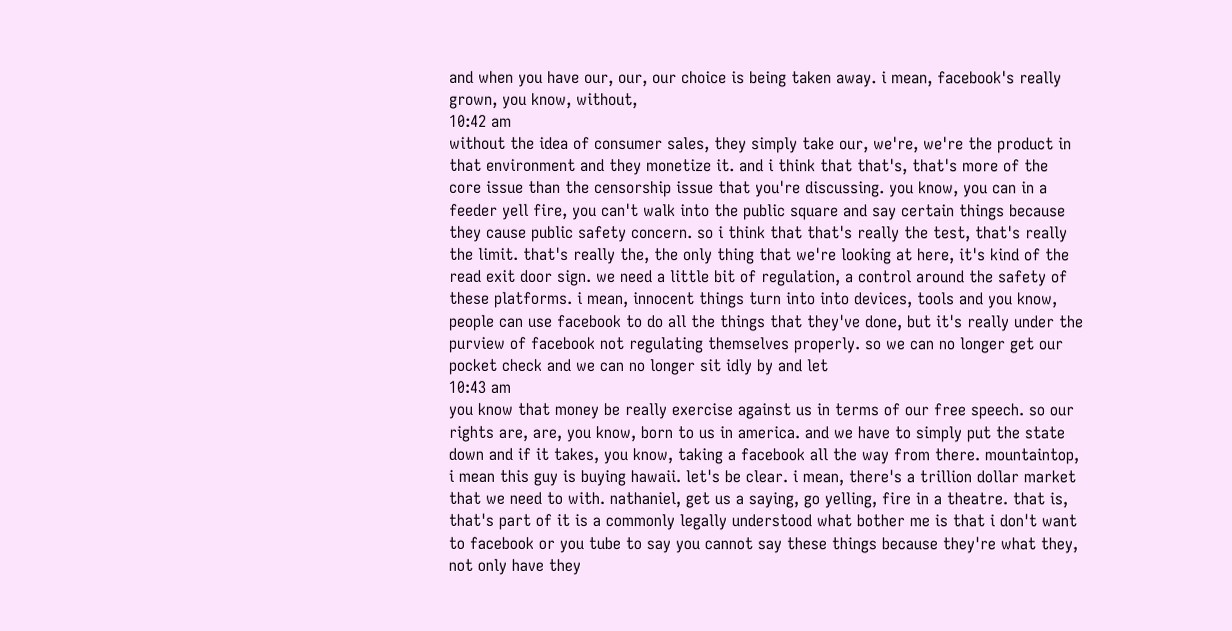and when you have our, our, our choice is being taken away. i mean, facebook's really grown, you know, without,
10:42 am
without the idea of consumer sales, they simply take our, we're, we're the product in that environment and they monetize it. and i think that that's, that's more of the core issue than the censorship issue that you're discussing. you know, you can in a feeder yell fire, you can't walk into the public square and say certain things because they cause public safety concern. so i think that that's really the test, that's really the limit. that's really the, the only thing that we're looking at here, it's kind of the read exit door sign. we need a little bit of regulation, a control around the safety of these platforms. i mean, innocent things turn into into devices, tools and you know, people can use facebook to do all the things that they've done, but it's really under the purview of facebook not regulating themselves properly. so we can no longer get our pocket check and we can no longer sit idly by and let
10:43 am
you know that money be really exercise against us in terms of our free speech. so our rights are, are, you know, born to us in america. and we have to simply put the state down and if it takes, you know, taking a facebook all the way from there. mountaintop, i mean this guy is buying hawaii. let's be clear. i mean, there's a trillion dollar market that we need to with. nathaniel, get us a saying, go yelling, fire in a theatre. that is, that's part of it is a commonly legally understood what bother me is that i don't want to facebook or you tube to say you cannot say these things because they're what they, not only have they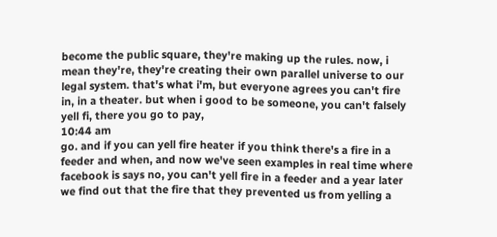become the public square, they're making up the rules. now, i mean they're, they're creating their own parallel universe to our legal system. that's what i'm, but everyone agrees you can't fire in, in a theater. but when i good to be someone, you can't falsely yell fi, there you go to pay,
10:44 am
go. and if you can yell fire heater if you think there's a fire in a feeder and when, and now we've seen examples in real time where facebook is says no, you can't yell fire in a feeder and a year later we find out that the fire that they prevented us from yelling a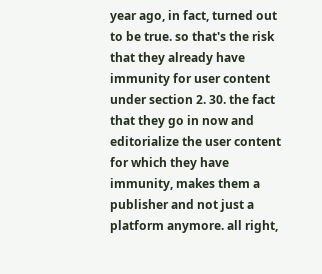year ago, in fact, turned out to be true. so that's the risk that they already have immunity for user content under section 2. 30. the fact that they go in now and editorialize the user content for which they have immunity, makes them a publisher and not just a platform anymore. all right,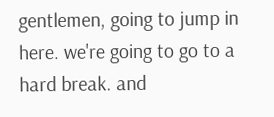gentlemen, going to jump in here. we're going to go to a hard break. and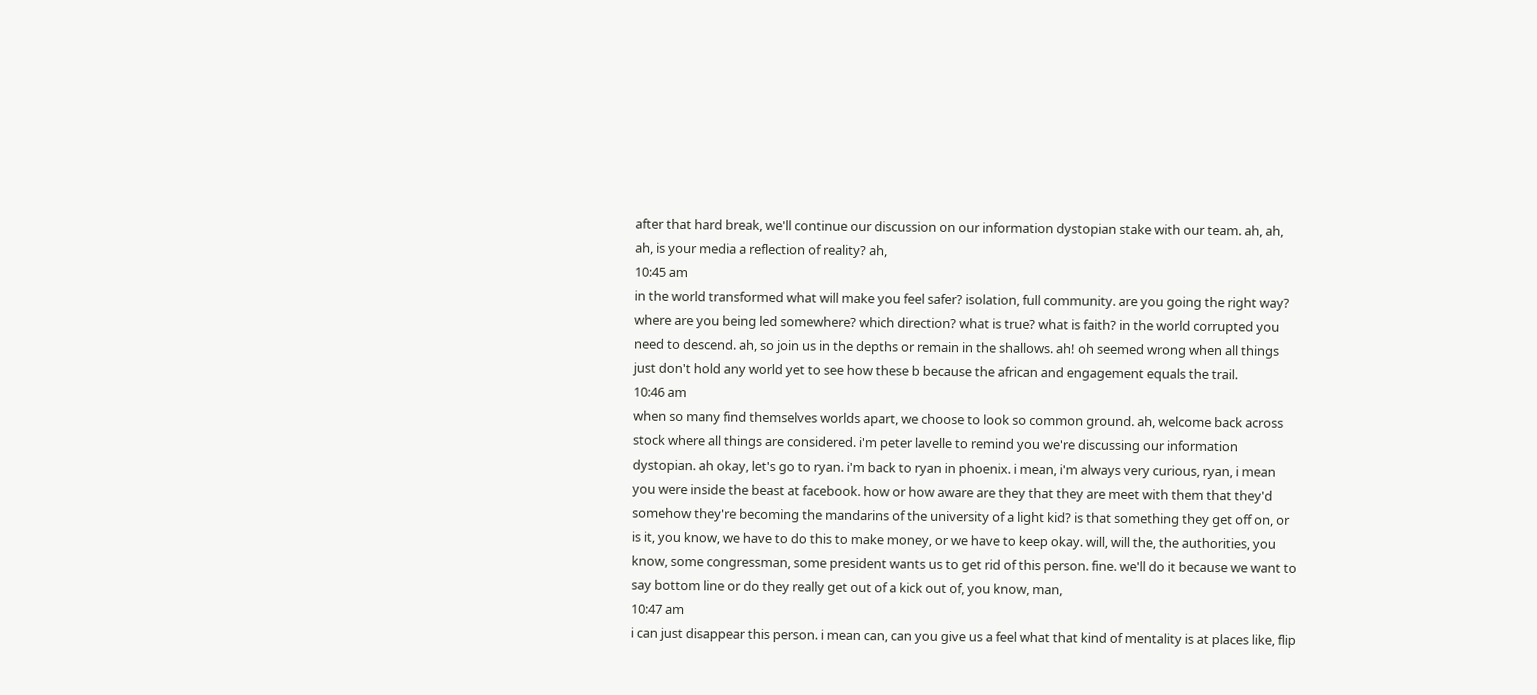after that hard break, we'll continue our discussion on our information dystopian stake with our team. ah, ah, ah, is your media a reflection of reality? ah,
10:45 am
in the world transformed what will make you feel safer? isolation, full community. are you going the right way? where are you being led somewhere? which direction? what is true? what is faith? in the world corrupted you need to descend. ah, so join us in the depths or remain in the shallows. ah! oh seemed wrong when all things just don't hold any world yet to see how these b because the african and engagement equals the trail.
10:46 am
when so many find themselves worlds apart, we choose to look so common ground. ah, welcome back across stock where all things are considered. i'm peter lavelle to remind you we're discussing our information dystopian. ah okay, let's go to ryan. i'm back to ryan in phoenix. i mean, i'm always very curious, ryan, i mean you were inside the beast at facebook. how or how aware are they that they are meet with them that they'd somehow they're becoming the mandarins of the university of a light kid? is that something they get off on, or is it, you know, we have to do this to make money, or we have to keep okay. will, will the, the authorities, you know, some congressman, some president wants us to get rid of this person. fine. we'll do it because we want to say bottom line or do they really get out of a kick out of, you know, man,
10:47 am
i can just disappear this person. i mean can, can you give us a feel what that kind of mentality is at places like, flip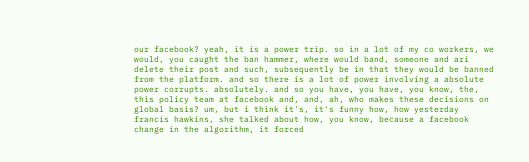our facebook? yeah, it is a power trip. so in a lot of my co workers, we would, you caught the ban hammer, where would band, someone and ari delete their post and such, subsequently be in that they would be banned from the platform. and so there is a lot of power involving a absolute power corrupts. absolutely. and so you have, you have, you know, the, this policy team at facebook and, and, ah, who makes these decisions on global basis? um, but i think it's, it's funny how, how yesterday francis hawkins, she talked about how, you know, because a facebook change in the algorithm, it forced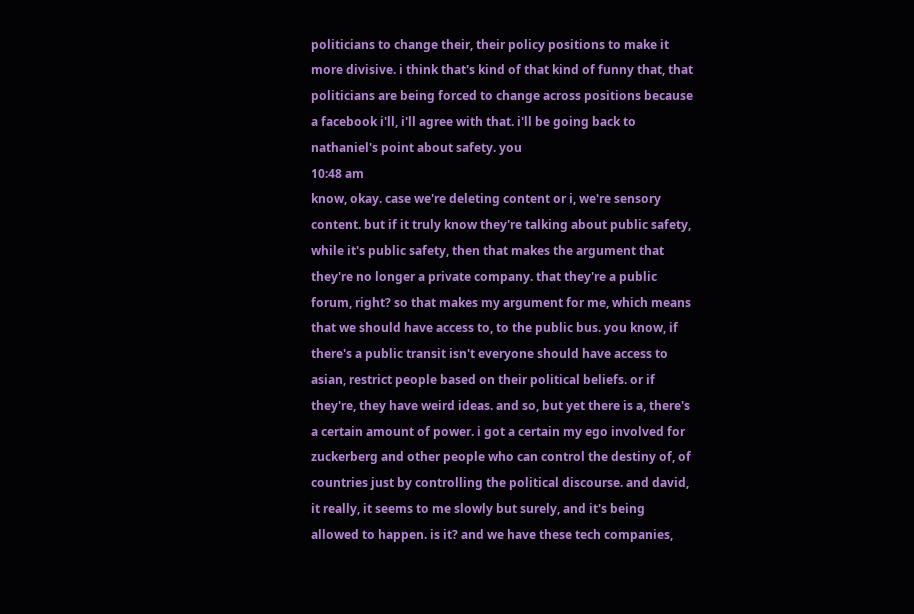politicians to change their, their policy positions to make it more divisive. i think that's kind of that kind of funny that, that politicians are being forced to change across positions because a facebook i'll, i'll agree with that. i'll be going back to nathaniel's point about safety. you
10:48 am
know, okay. case we're deleting content or i, we're sensory content. but if it truly know they're talking about public safety, while it's public safety, then that makes the argument that they're no longer a private company. that they're a public forum, right? so that makes my argument for me, which means that we should have access to, to the public bus. you know, if there's a public transit isn't everyone should have access to asian, restrict people based on their political beliefs. or if they're, they have weird ideas. and so, but yet there is a, there's a certain amount of power. i got a certain my ego involved for zuckerberg and other people who can control the destiny of, of countries just by controlling the political discourse. and david, it really, it seems to me slowly but surely, and it's being allowed to happen. is it? and we have these tech companies,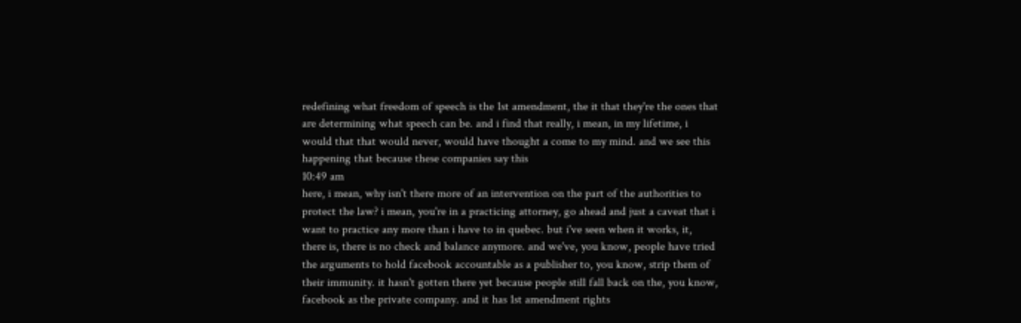redefining what freedom of speech is the 1st amendment, the it that they're the ones that are determining what speech can be. and i find that really, i mean, in my lifetime, i would that that would never, would have thought a come to my mind. and we see this happening that because these companies say this
10:49 am
here, i mean, why isn't there more of an intervention on the part of the authorities to protect the law? i mean, you're in a practicing attorney, go ahead and just a caveat that i want to practice any more than i have to in quebec. but i've seen when it works, it, there is, there is no check and balance anymore. and we've, you know, people have tried the arguments to hold facebook accountable as a publisher to, you know, strip them of their immunity. it hasn't gotten there yet because people still fall back on the, you know, facebook as the private company. and it has 1st amendment rights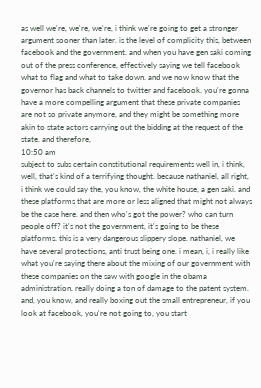as well we're, we're, we're, i think we're going to get a stronger argument sooner than later. is the level of complicity this, between facebook and the government. and when you have gen saki coming out of the press conference, effectively saying we tell facebook what to flag and what to take down. and we now know that the governor has back channels to twitter and facebook. you're gonna have a more compelling argument that these private companies are not so private anymore, and they might be something more akin to state actors carrying out the bidding at the request of the state. and therefore,
10:50 am
subject to subs certain constitutional requirements well in, i think, well, that's kind of a terrifying thought. because nathaniel, all right, i think we could say the, you know, the white house, a gen saki. and these platforms that are more or less aligned that might not always be the case here. and then who's got the power? who can turn people off? it's not the government, it's going to be these platforms. this is a very dangerous slippery slope. nathaniel, we have several protections, anti trust being one. i mean, i, i really like what you're saying there about the mixing of our government with these companies on the saw with google in the obama administration. really doing a ton of damage to the patent system. and, you know, and really boxing out the small entrepreneur, if you look at facebook, you're not going to, you start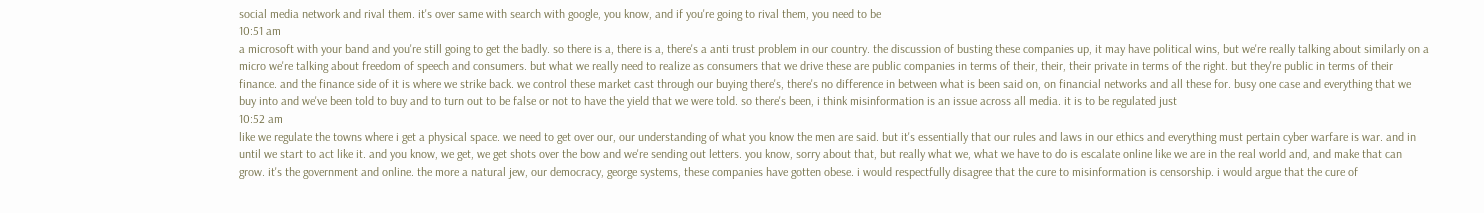social media network and rival them. it's over same with search with google, you know, and if you're going to rival them, you need to be
10:51 am
a microsoft with your band and you're still going to get the badly. so there is a, there is a, there's a anti trust problem in our country. the discussion of busting these companies up, it may have political wins, but we're really talking about similarly on a micro we're talking about freedom of speech and consumers. but what we really need to realize as consumers that we drive these are public companies in terms of their, their, their private in terms of the right. but they're public in terms of their finance. and the finance side of it is where we strike back. we control these market cast through our buying there's, there's no difference in between what is been said on, on financial networks and all these for. busy one case and everything that we buy into and we've been told to buy and to turn out to be false or not to have the yield that we were told. so there's been, i think misinformation is an issue across all media. it is to be regulated just
10:52 am
like we regulate the towns where i get a physical space. we need to get over our, our understanding of what you know the men are said. but it's essentially that our rules and laws in our ethics and everything must pertain cyber warfare is war. and in until we start to act like it. and you know, we get, we get shots over the bow and we're sending out letters. you know, sorry about that, but really what we, what we have to do is escalate online like we are in the real world and, and make that can grow. it's the government and online. the more a natural jew, our democracy, george systems, these companies have gotten obese. i would respectfully disagree that the cure to misinformation is censorship. i would argue that the cure of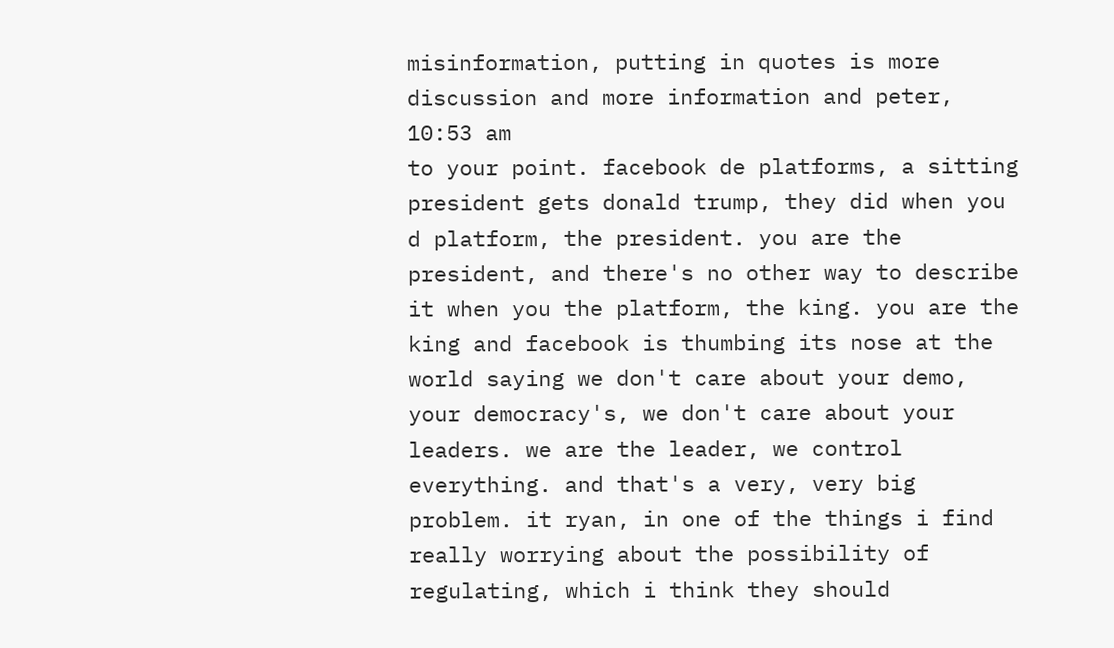misinformation, putting in quotes is more discussion and more information and peter,
10:53 am
to your point. facebook de platforms, a sitting president gets donald trump, they did when you d platform, the president. you are the president, and there's no other way to describe it when you the platform, the king. you are the king and facebook is thumbing its nose at the world saying we don't care about your demo, your democracy's, we don't care about your leaders. we are the leader, we control everything. and that's a very, very big problem. it ryan, in one of the things i find really worrying about the possibility of regulating, which i think they should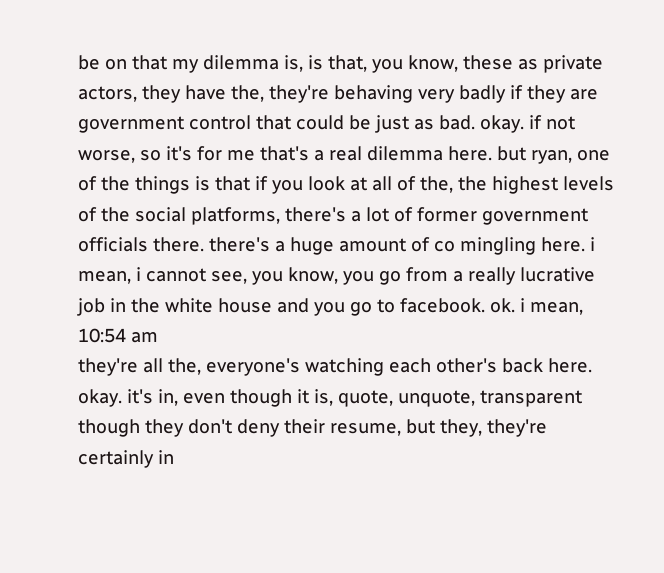be on that my dilemma is, is that, you know, these as private actors, they have the, they're behaving very badly if they are government control that could be just as bad. okay. if not worse, so it's for me that's a real dilemma here. but ryan, one of the things is that if you look at all of the, the highest levels of the social platforms, there's a lot of former government officials there. there's a huge amount of co mingling here. i mean, i cannot see, you know, you go from a really lucrative job in the white house and you go to facebook. ok. i mean,
10:54 am
they're all the, everyone's watching each other's back here. okay. it's in, even though it is, quote, unquote, transparent though they don't deny their resume, but they, they're certainly in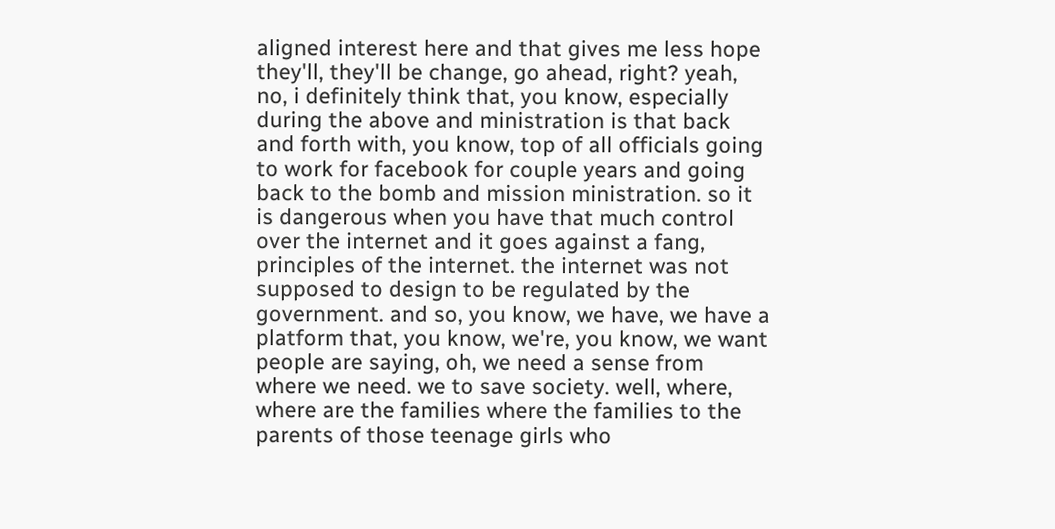aligned interest here and that gives me less hope they'll, they'll be change, go ahead, right? yeah, no, i definitely think that, you know, especially during the above and ministration is that back and forth with, you know, top of all officials going to work for facebook for couple years and going back to the bomb and mission ministration. so it is dangerous when you have that much control over the internet and it goes against a fang, principles of the internet. the internet was not supposed to design to be regulated by the government. and so, you know, we have, we have a platform that, you know, we're, you know, we want people are saying, oh, we need a sense from where we need. we to save society. well, where, where are the families where the families to the parents of those teenage girls who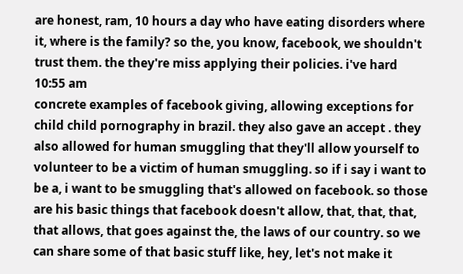are honest, ram, 10 hours a day who have eating disorders where it, where is the family? so the, you know, facebook, we shouldn't trust them. the they're miss applying their policies. i've hard
10:55 am
concrete examples of facebook giving, allowing exceptions for child child pornography in brazil. they also gave an accept . they also allowed for human smuggling that they'll allow yourself to volunteer to be a victim of human smuggling. so if i say i want to be a, i want to be smuggling that's allowed on facebook. so those are his basic things that facebook doesn't allow, that, that, that, that allows, that goes against the, the laws of our country. so we can share some of that basic stuff like, hey, let's not make it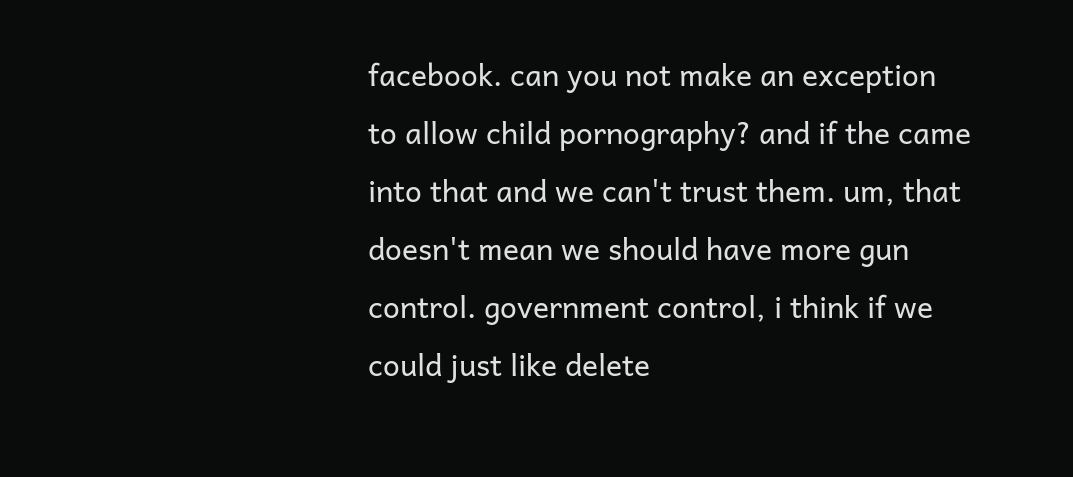facebook. can you not make an exception to allow child pornography? and if the came into that and we can't trust them. um, that doesn't mean we should have more gun control. government control, i think if we could just like delete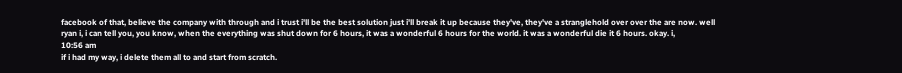facebook of that, believe the company with through and i trust i'll be the best solution just i'll break it up because they've, they've a stranglehold over over the are now. well ryan i, i can tell you, you know, when the everything was shut down for 6 hours, it was a wonderful 6 hours for the world. it was a wonderful die it 6 hours. okay. i,
10:56 am
if i had my way, i delete them all to and start from scratch.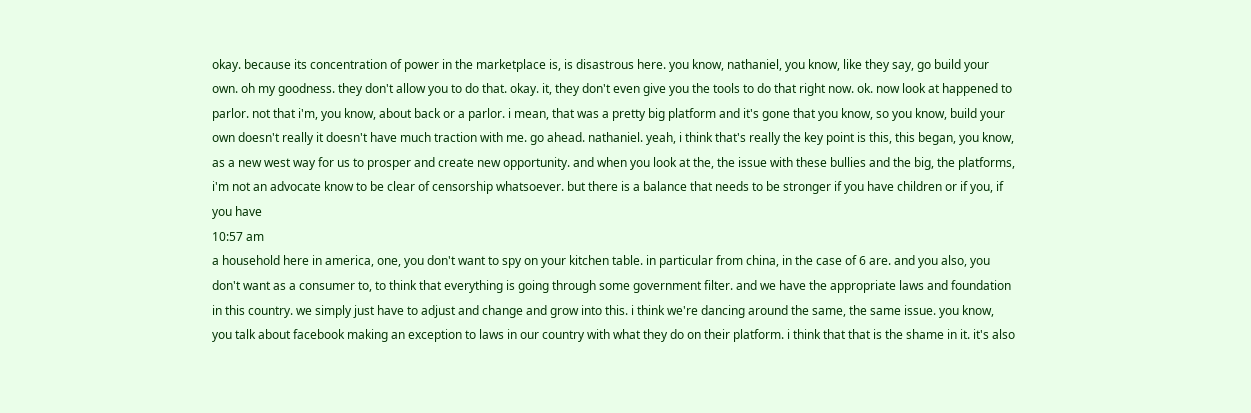okay. because its concentration of power in the marketplace is, is disastrous here. you know, nathaniel, you know, like they say, go build your own. oh my goodness. they don't allow you to do that. okay. it, they don't even give you the tools to do that right now. ok. now look at happened to parlor. not that i'm, you know, about back or a parlor. i mean, that was a pretty big platform and it's gone that you know, so you know, build your own doesn't really it doesn't have much traction with me. go ahead. nathaniel. yeah, i think that's really the key point is this, this began, you know, as a new west way for us to prosper and create new opportunity. and when you look at the, the issue with these bullies and the big, the platforms, i'm not an advocate know to be clear of censorship whatsoever. but there is a balance that needs to be stronger if you have children or if you, if you have
10:57 am
a household here in america, one, you don't want to spy on your kitchen table. in particular from china, in the case of 6 are. and you also, you don't want as a consumer to, to think that everything is going through some government filter. and we have the appropriate laws and foundation in this country. we simply just have to adjust and change and grow into this. i think we're dancing around the same, the same issue. you know, you talk about facebook making an exception to laws in our country with what they do on their platform. i think that that is the shame in it. it's also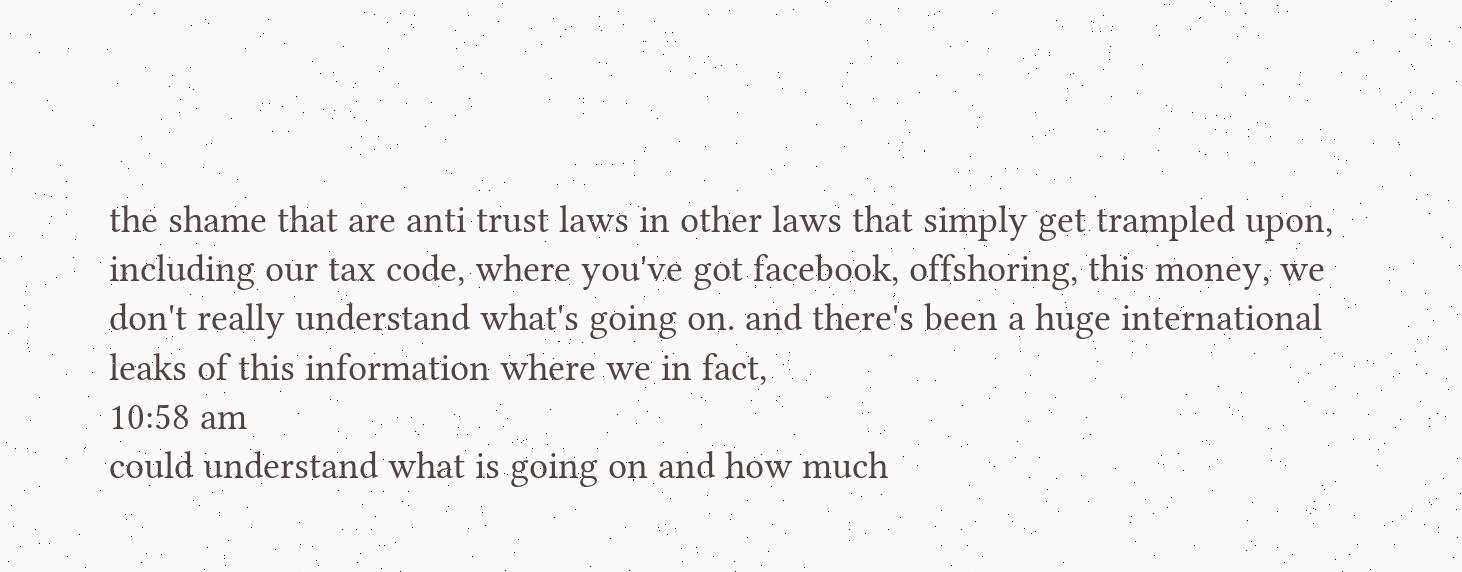the shame that are anti trust laws in other laws that simply get trampled upon, including our tax code, where you've got facebook, offshoring, this money, we don't really understand what's going on. and there's been a huge international leaks of this information where we in fact,
10:58 am
could understand what is going on and how much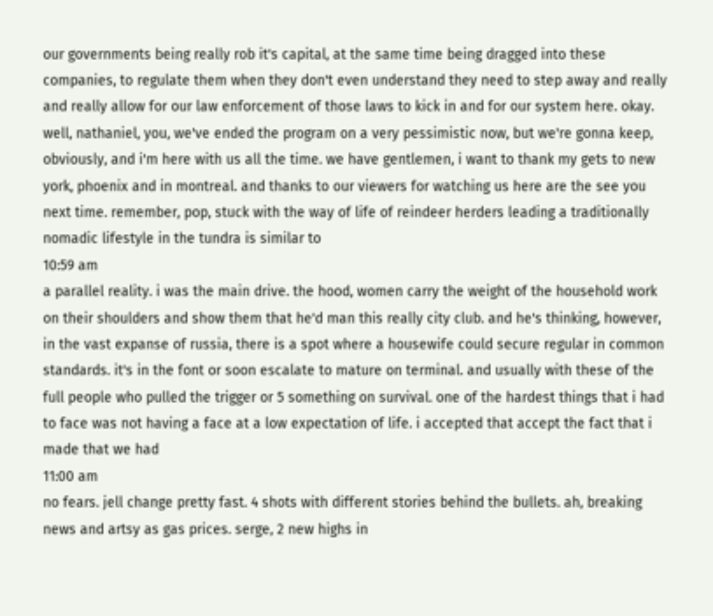our governments being really rob it's capital, at the same time being dragged into these companies, to regulate them when they don't even understand they need to step away and really and really allow for our law enforcement of those laws to kick in and for our system here. okay. well, nathaniel, you, we've ended the program on a very pessimistic now, but we're gonna keep, obviously, and i'm here with us all the time. we have gentlemen, i want to thank my gets to new york, phoenix and in montreal. and thanks to our viewers for watching us here are the see you next time. remember, pop, stuck with the way of life of reindeer herders leading a traditionally nomadic lifestyle in the tundra is similar to
10:59 am
a parallel reality. i was the main drive. the hood, women carry the weight of the household work on their shoulders and show them that he'd man this really city club. and he's thinking, however, in the vast expanse of russia, there is a spot where a housewife could secure regular in common standards. it's in the font or soon escalate to mature on terminal. and usually with these of the full people who pulled the trigger or 5 something on survival. one of the hardest things that i had to face was not having a face at a low expectation of life. i accepted that accept the fact that i made that we had
11:00 am
no fears. jell change pretty fast. 4 shots with different stories behind the bullets. ah, breaking news and artsy as gas prices. serge, 2 new highs in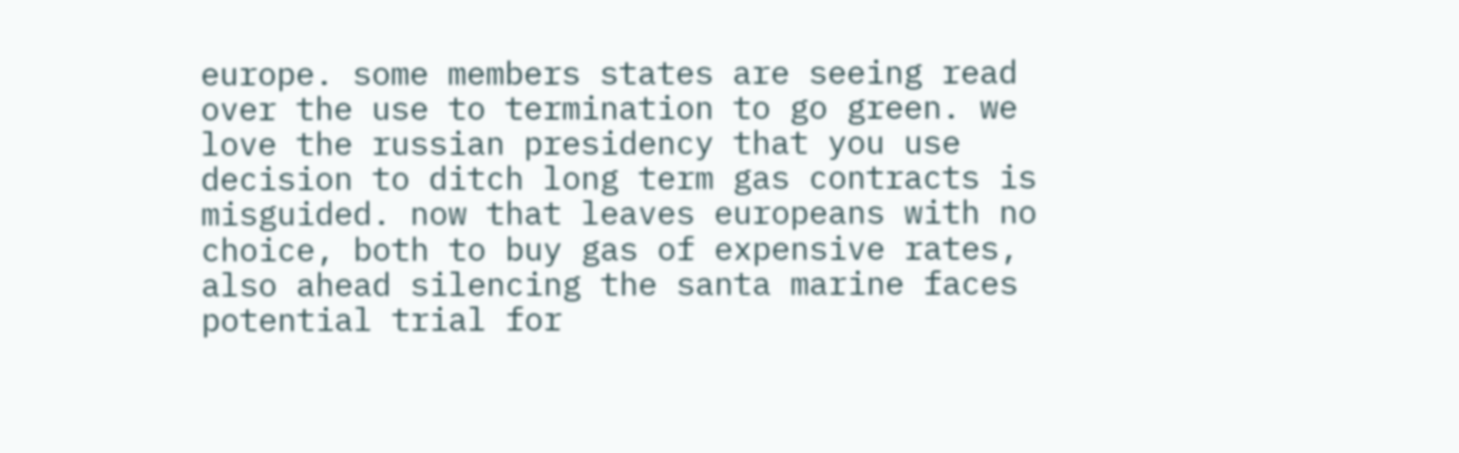europe. some members states are seeing read over the use to termination to go green. we love the russian presidency that you use decision to ditch long term gas contracts is misguided. now that leaves europeans with no choice, both to buy gas of expensive rates, also ahead silencing the santa marine faces potential trial for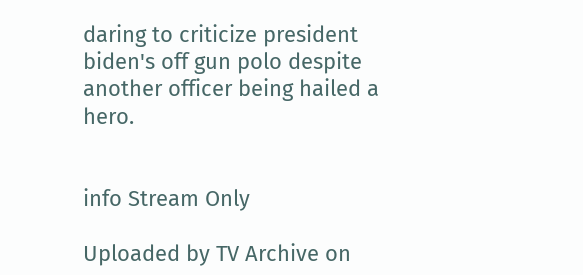daring to criticize president biden's off gun polo despite another officer being hailed a hero.


info Stream Only

Uploaded by TV Archive on